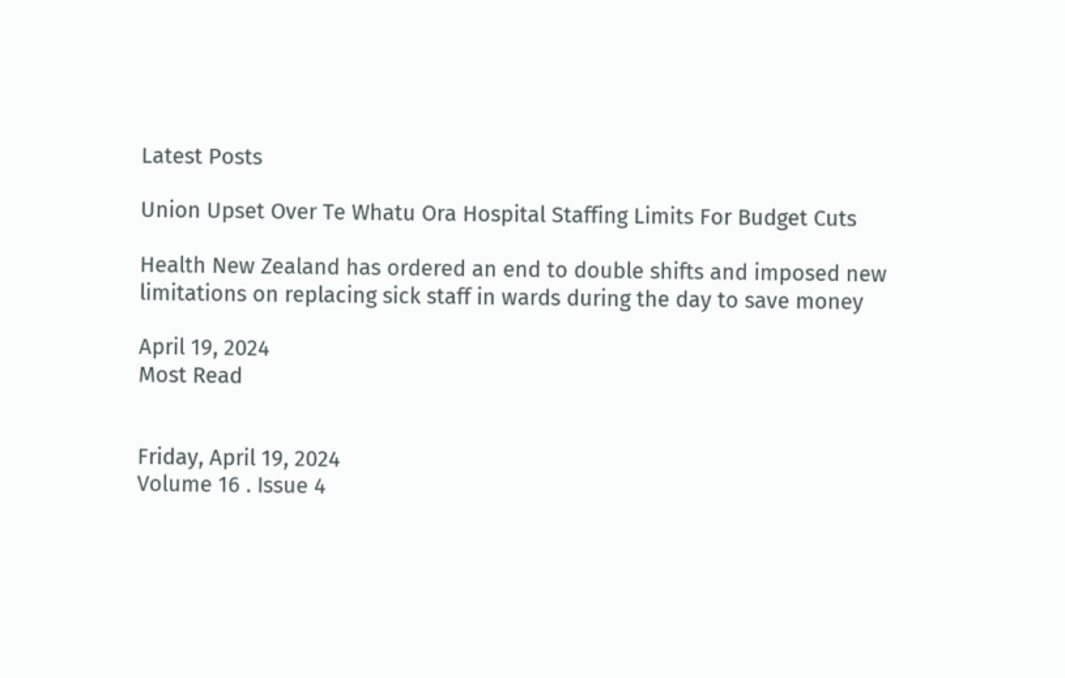Latest Posts

Union Upset Over Te Whatu Ora Hospital Staffing Limits For Budget Cuts

Health New Zealand has ordered an end to double shifts and imposed new limitations on replacing sick staff in wards during the day to save money

April 19, 2024
Most Read


Friday, April 19, 2024
Volume 16 . Issue 4